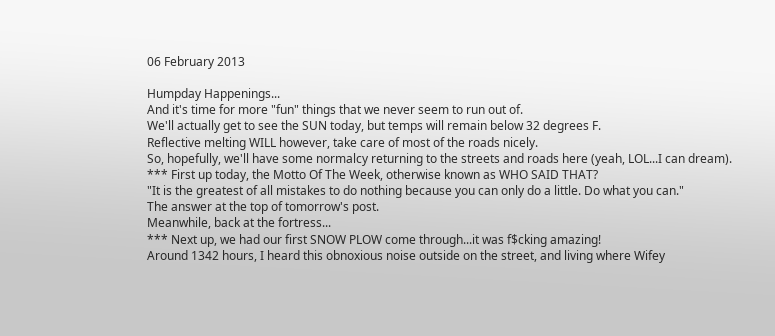06 February 2013

Humpday Happenings...
And it's time for more "fun" things that we never seem to run out of.
We'll actually get to see the SUN today, but temps will remain below 32 degrees F.
Reflective melting WILL however, take care of most of the roads nicely.
So, hopefully, we'll have some normalcy returning to the streets and roads here (yeah, LOL...I can dream).
*** First up today, the Motto Of The Week, otherwise known as WHO SAID THAT?
"It is the greatest of all mistakes to do nothing because you can only do a little. Do what you can."
The answer at the top of tomorrow's post.
Meanwhile, back at the fortress...
*** Next up, we had our first SNOW PLOW come through...it was f$cking amazing!
Around 1342 hours, I heard this obnoxious noise outside on the street, and living where Wifey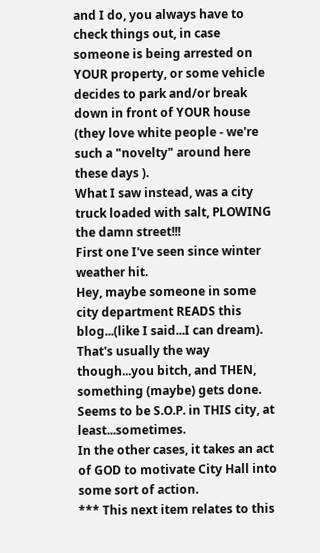and I do, you always have to check things out, in case someone is being arrested on YOUR property, or some vehicle decides to park and/or break down in front of YOUR house (they love white people - we're such a "novelty" around here these days ).
What I saw instead, was a city truck loaded with salt, PLOWING the damn street!!!
First one I've seen since winter weather hit.
Hey, maybe someone in some city department READS this blog...(like I said...I can dream).
That's usually the way though...you bitch, and THEN, something (maybe) gets done.
Seems to be S.O.P. in THIS city, at least...sometimes.
In the other cases, it takes an act of GOD to motivate City Hall into some sort of action.
*** This next item relates to this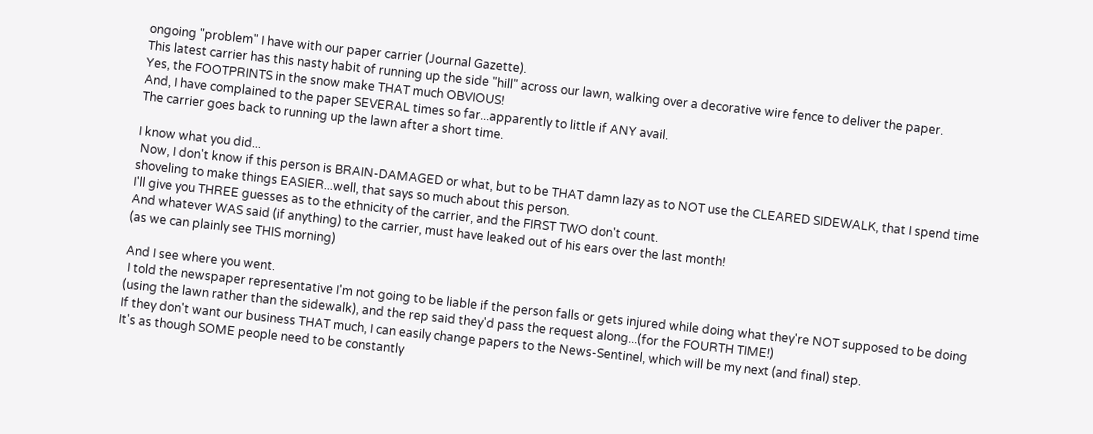ongoing "problem" I have with our paper carrier (Journal Gazette).
This latest carrier has this nasty habit of running up the side "hill" across our lawn, walking over a decorative wire fence to deliver the paper.
Yes, the FOOTPRINTS in the snow make THAT much OBVIOUS!
And, I have complained to the paper SEVERAL times so far...apparently to little if ANY avail.
The carrier goes back to running up the lawn after a short time.

I know what you did...
 Now, I don't know if this person is BRAIN-DAMAGED or what, but to be THAT damn lazy as to NOT use the CLEARED SIDEWALK, that I spend time shoveling to make things EASIER...well, that says so much about this person.
I'll give you THREE guesses as to the ethnicity of the carrier, and the FIRST TWO don't count.
And whatever WAS said (if anything) to the carrier, must have leaked out of his ears over the last month!
(as we can plainly see THIS morning)

And I see where you went.
 I told the newspaper representative I'm not going to be liable if the person falls or gets injured while doing what they're NOT supposed to be doing (using the lawn rather than the sidewalk), and the rep said they'd pass the request along...(for the FOURTH TIME!)
If they don't want our business THAT much, I can easily change papers to the News-Sentinel, which will be my next (and final) step.
It's as though SOME people need to be constantly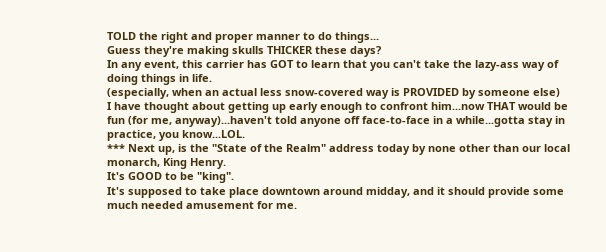TOLD the right and proper manner to do things...
Guess they're making skulls THICKER these days?
In any event, this carrier has GOT to learn that you can't take the lazy-ass way of doing things in life.
(especially, when an actual less snow-covered way is PROVIDED by someone else)
I have thought about getting up early enough to confront him...now THAT would be fun (for me, anyway)...haven't told anyone off face-to-face in a while...gotta stay in practice, you know...LOL.
*** Next up, is the "State of the Realm" address today by none other than our local monarch, King Henry.
It's GOOD to be "king".
It's supposed to take place downtown around midday, and it should provide some much needed amusement for me.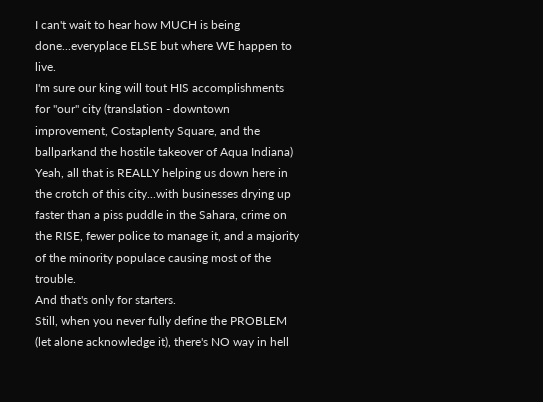I can't wait to hear how MUCH is being done...everyplace ELSE but where WE happen to live.
I'm sure our king will tout HIS accomplishments for "our" city (translation - downtown improvement, Costaplenty Square, and the ballparkand the hostile takeover of Aqua Indiana)
Yeah, all that is REALLY helping us down here in the crotch of this city...with businesses drying up faster than a piss puddle in the Sahara, crime on the RISE, fewer police to manage it, and a majority of the minority populace causing most of the trouble.
And that's only for starters.
Still, when you never fully define the PROBLEM (let alone acknowledge it), there's NO way in hell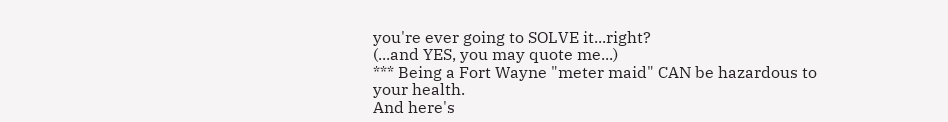you're ever going to SOLVE it...right?
(...and YES, you may quote me...)
*** Being a Fort Wayne "meter maid" CAN be hazardous to your health.
And here's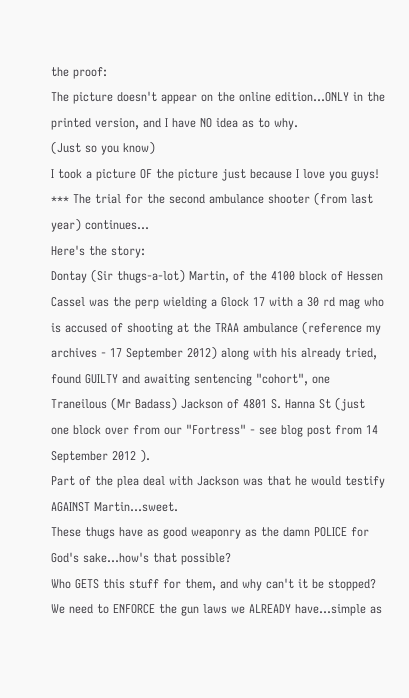the proof:
The picture doesn't appear on the online edition...ONLY in the printed version, and I have NO idea as to why.
(Just so you know)
I took a picture OF the picture just because I love you guys!
*** The trial for the second ambulance shooter (from last year) continues...
Here's the story:
Dontay (Sir thugs-a-lot) Martin, of the 4100 block of Hessen Cassel was the perp wielding a Glock 17 with a 30 rd mag who is accused of shooting at the TRAA ambulance (reference my archives - 17 September 2012) along with his already tried, found GUILTY and awaiting sentencing "cohort", one Traneilous (Mr Badass) Jackson of 4801 S. Hanna St (just one block over from our "Fortress" - see blog post from 14 September 2012 ).
Part of the plea deal with Jackson was that he would testify AGAINST Martin...sweet.
These thugs have as good weaponry as the damn POLICE for God's sake...how's that possible?
Who GETS this stuff for them, and why can't it be stopped?
We need to ENFORCE the gun laws we ALREADY have...simple as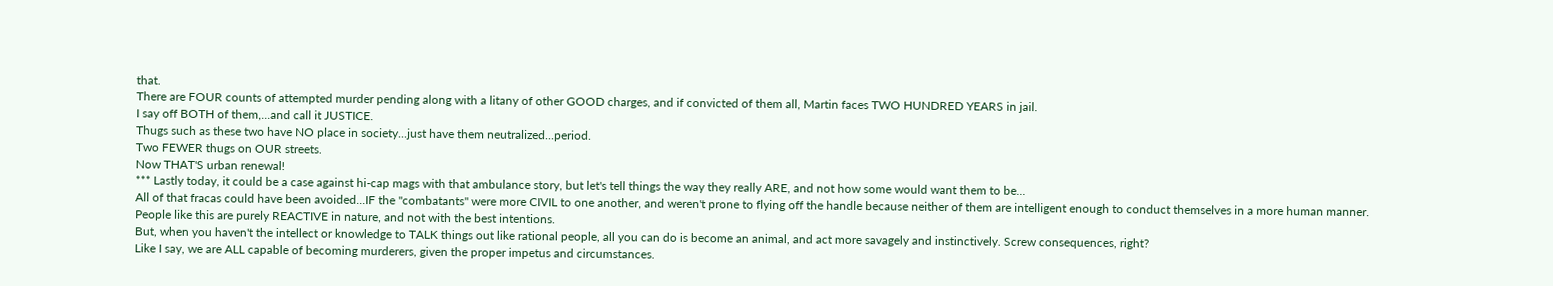that.
There are FOUR counts of attempted murder pending along with a litany of other GOOD charges, and if convicted of them all, Martin faces TWO HUNDRED YEARS in jail.
I say off BOTH of them,...and call it JUSTICE.
Thugs such as these two have NO place in society...just have them neutralized...period.
Two FEWER thugs on OUR streets.
Now THAT'S urban renewal!
*** Lastly today, it could be a case against hi-cap mags with that ambulance story, but let's tell things the way they really ARE, and not how some would want them to be...
All of that fracas could have been avoided...IF the "combatants" were more CIVIL to one another, and weren't prone to flying off the handle because neither of them are intelligent enough to conduct themselves in a more human manner.
People like this are purely REACTIVE in nature, and not with the best intentions.
But, when you haven't the intellect or knowledge to TALK things out like rational people, all you can do is become an animal, and act more savagely and instinctively. Screw consequences, right?
Like I say, we are ALL capable of becoming murderers, given the proper impetus and circumstances.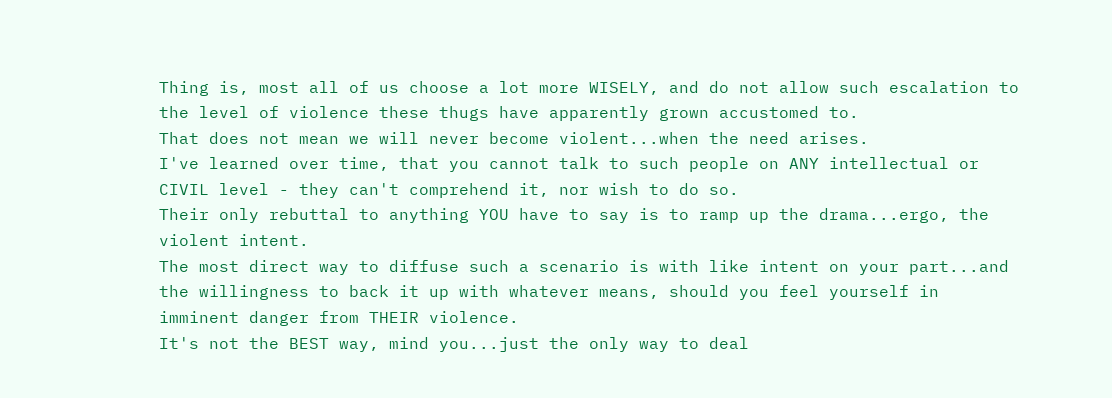Thing is, most all of us choose a lot more WISELY, and do not allow such escalation to the level of violence these thugs have apparently grown accustomed to.
That does not mean we will never become violent...when the need arises.
I've learned over time, that you cannot talk to such people on ANY intellectual or CIVIL level - they can't comprehend it, nor wish to do so.
Their only rebuttal to anything YOU have to say is to ramp up the drama...ergo, the violent intent.
The most direct way to diffuse such a scenario is with like intent on your part...and the willingness to back it up with whatever means, should you feel yourself in imminent danger from THEIR violence.
It's not the BEST way, mind you...just the only way to deal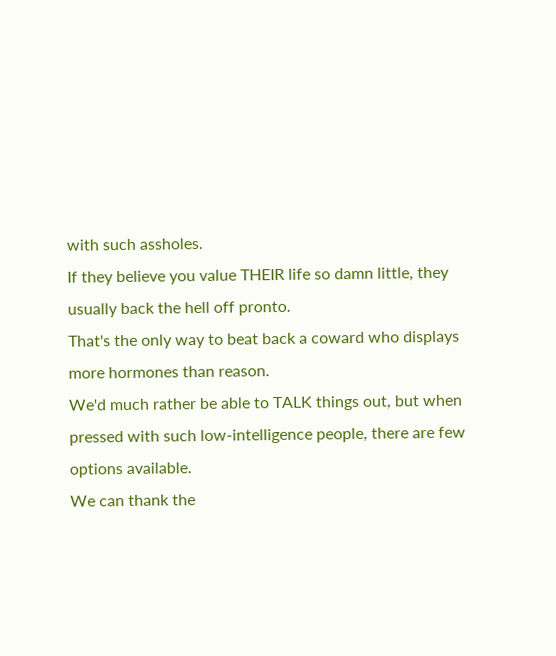with such assholes.
If they believe you value THEIR life so damn little, they usually back the hell off pronto.
That's the only way to beat back a coward who displays more hormones than reason.
We'd much rather be able to TALK things out, but when pressed with such low-intelligence people, there are few options available.
We can thank the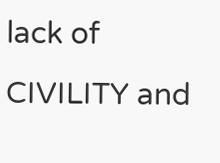lack of CIVILITY and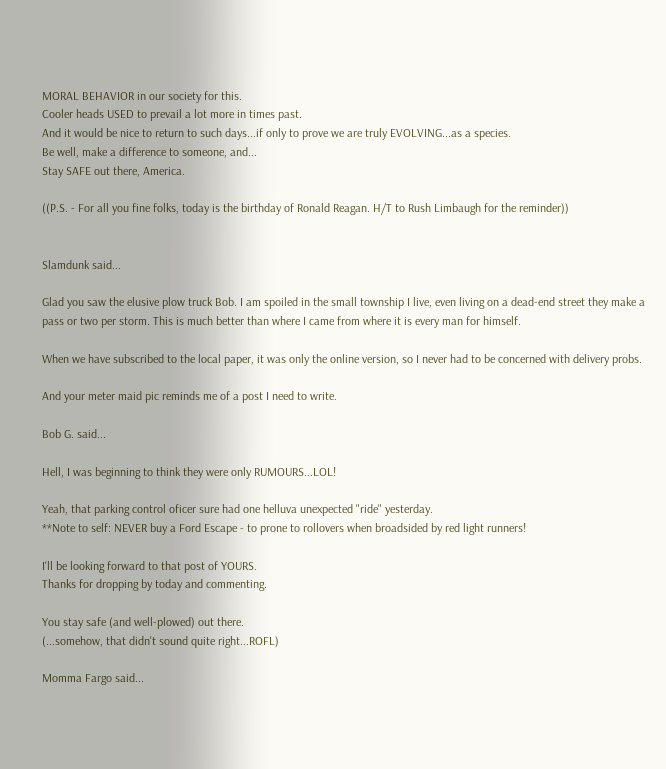MORAL BEHAVIOR in our society for this.
Cooler heads USED to prevail a lot more in times past.
And it would be nice to return to such days...if only to prove we are truly EVOLVING...as a species.
Be well, make a difference to someone, and...
Stay SAFE out there, America.

((P.S. - For all you fine folks, today is the birthday of Ronald Reagan. H/T to Rush Limbaugh for the reminder))


Slamdunk said...

Glad you saw the elusive plow truck Bob. I am spoiled in the small township I live, even living on a dead-end street they make a pass or two per storm. This is much better than where I came from where it is every man for himself.

When we have subscribed to the local paper, it was only the online version, so I never had to be concerned with delivery probs.

And your meter maid pic reminds me of a post I need to write.

Bob G. said...

Hell, I was beginning to think they were only RUMOURS...LOL!

Yeah, that parking control oficer sure had one helluva unexpected "ride" yesterday.
**Note to self: NEVER buy a Ford Escape - to prone to rollovers when broadsided by red light runners!

I'll be looking forward to that post of YOURS.
Thanks for dropping by today and commenting.

You stay safe (and well-plowed) out there.
(...somehow, that didn't sound quite right...ROFL)

Momma Fargo said...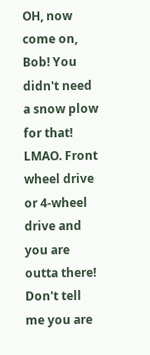OH, now come on, Bob! You didn't need a snow plow for that! LMAO. Front wheel drive or 4-wheel drive and you are outta there! Don't tell me you are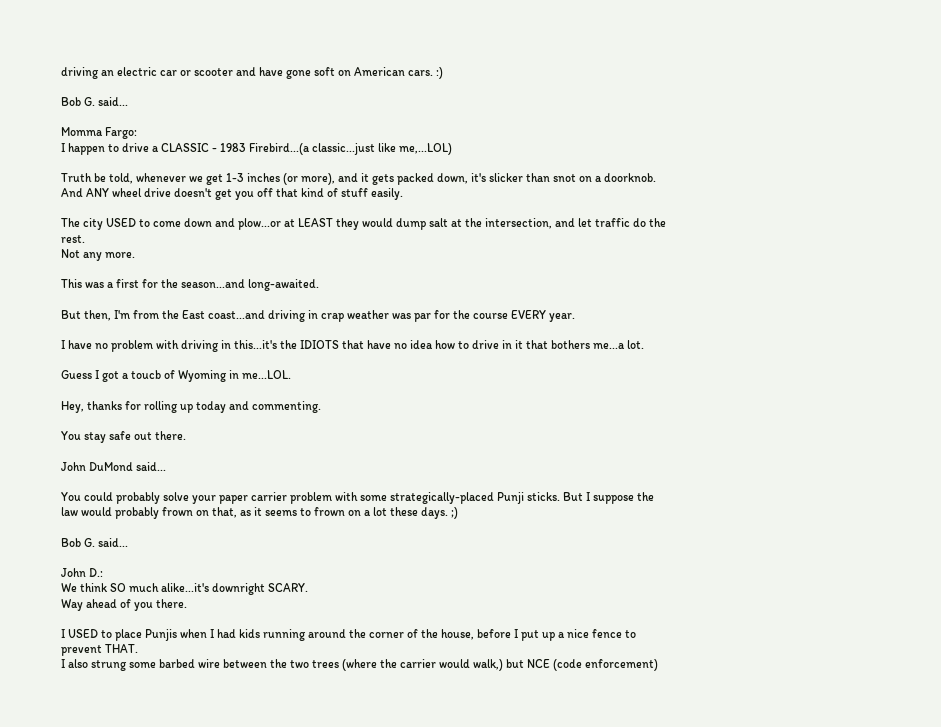driving an electric car or scooter and have gone soft on American cars. :)

Bob G. said...

Momma Fargo:
I happen to drive a CLASSIC - 1983 Firebird...(a classic...just like me,...LOL)

Truth be told, whenever we get 1-3 inches (or more), and it gets packed down, it's slicker than snot on a doorknob.
And ANY wheel drive doesn't get you off that kind of stuff easily.

The city USED to come down and plow...or at LEAST they would dump salt at the intersection, and let traffic do the rest.
Not any more.

This was a first for the season...and long-awaited.

But then, I'm from the East coast...and driving in crap weather was par for the course EVERY year.

I have no problem with driving in this...it's the IDIOTS that have no idea how to drive in it that bothers me...a lot.

Guess I got a toucb of Wyoming in me...LOL.

Hey, thanks for rolling up today and commenting.

You stay safe out there.

John DuMond said...

You could probably solve your paper carrier problem with some strategically-placed Punji sticks. But I suppose the law would probably frown on that, as it seems to frown on a lot these days. ;)

Bob G. said...

John D.:
We think SO much alike...it's downright SCARY.
Way ahead of you there.

I USED to place Punjis when I had kids running around the corner of the house, before I put up a nice fence to prevent THAT.
I also strung some barbed wire between the two trees (where the carrier would walk,) but NCE (code enforcement)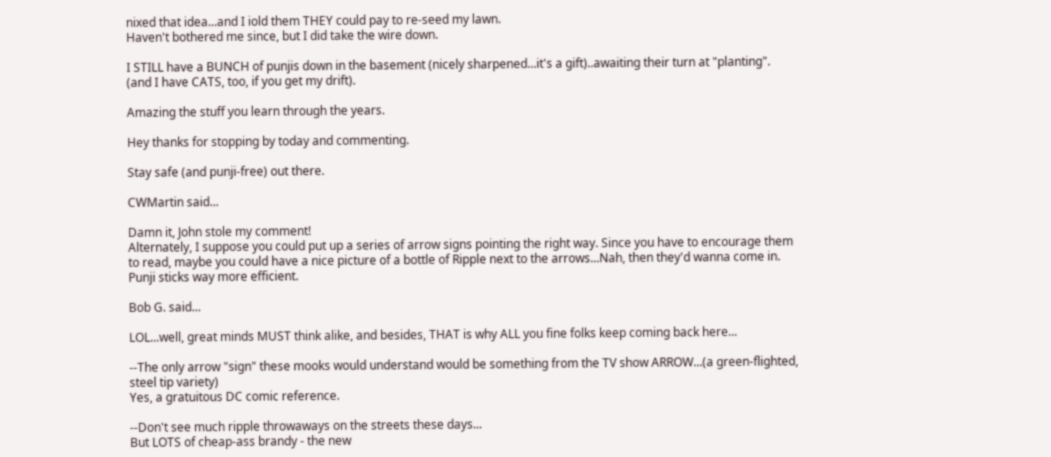nixed that idea...and I iold them THEY could pay to re-seed my lawn.
Haven't bothered me since, but I did take the wire down.

I STILL have a BUNCH of punjis down in the basement (nicely sharpened...it's a gift)..awaiting their turn at "planting".
(and I have CATS, too, if you get my drift).

Amazing the stuff you learn through the years.

Hey thanks for stopping by today and commenting.

Stay safe (and punji-free) out there.

CWMartin said...

Damn it, John stole my comment!
Alternately, I suppose you could put up a series of arrow signs pointing the right way. Since you have to encourage them to read, maybe you could have a nice picture of a bottle of Ripple next to the arrows...Nah, then they'd wanna come in. Punji sticks way more efficient.

Bob G. said...

LOL...well, great minds MUST think alike, and besides, THAT is why ALL you fine folks keep coming back here...

--The only arrow "sign" these mooks would understand would be something from the TV show ARROW...(a green-flighted, steel tip variety)
Yes, a gratuitous DC comic reference.

--Don't see much ripple throwaways on the streets these days...
But LOTS of cheap-ass brandy - the new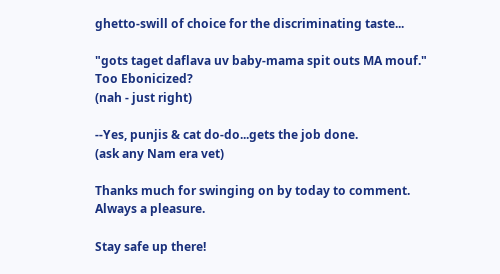ghetto-swill of choice for the discriminating taste...

"gots taget daflava uv baby-mama spit outs MA mouf."
Too Ebonicized?
(nah - just right)

--Yes, punjis & cat do-do...gets the job done.
(ask any Nam era vet)

Thanks much for swinging on by today to comment.
Always a pleasure.

Stay safe up there!